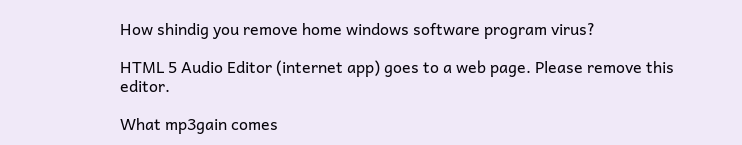How shindig you remove home windows software program virus?

HTML 5 Audio Editor (internet app) goes to a web page. Please remove this editor.

What mp3gain comes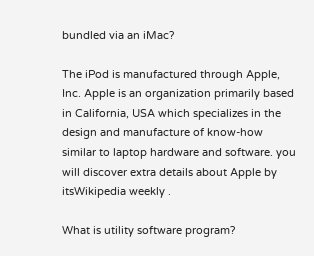bundled via an iMac?

The iPod is manufactured through Apple, Inc. Apple is an organization primarily based in California, USA which specializes in the design and manufacture of know-how similar to laptop hardware and software. you will discover extra details about Apple by itsWikipedia weekly .

What is utility software program?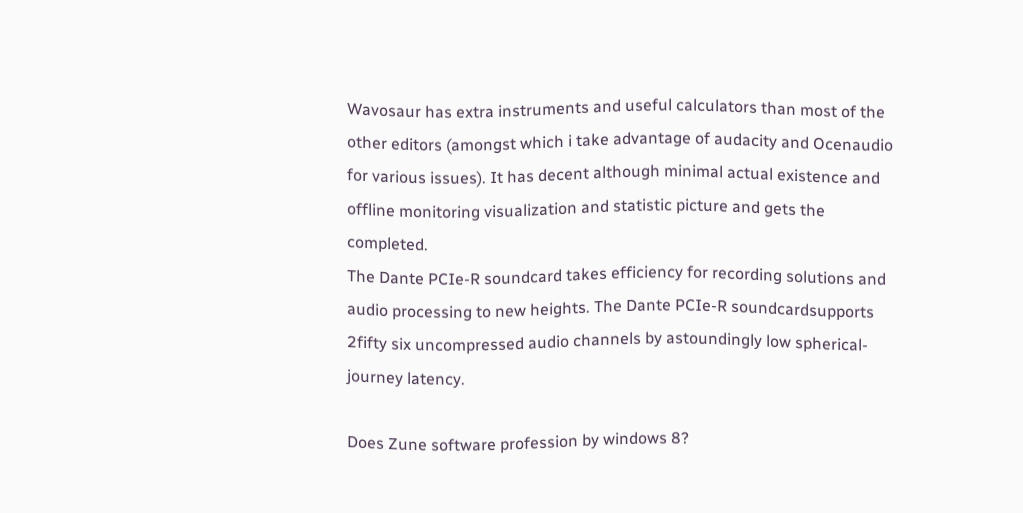Wavosaur has extra instruments and useful calculators than most of the other editors (amongst which i take advantage of audacity and Ocenaudio for various issues). It has decent although minimal actual existence and offline monitoring visualization and statistic picture and gets the completed.
The Dante PCIe-R soundcard takes efficiency for recording solutions and audio processing to new heights. The Dante PCIe-R soundcardsupports 2fifty six uncompressed audio channels by astoundingly low spherical-journey latency.

Does Zune software profession by windows 8?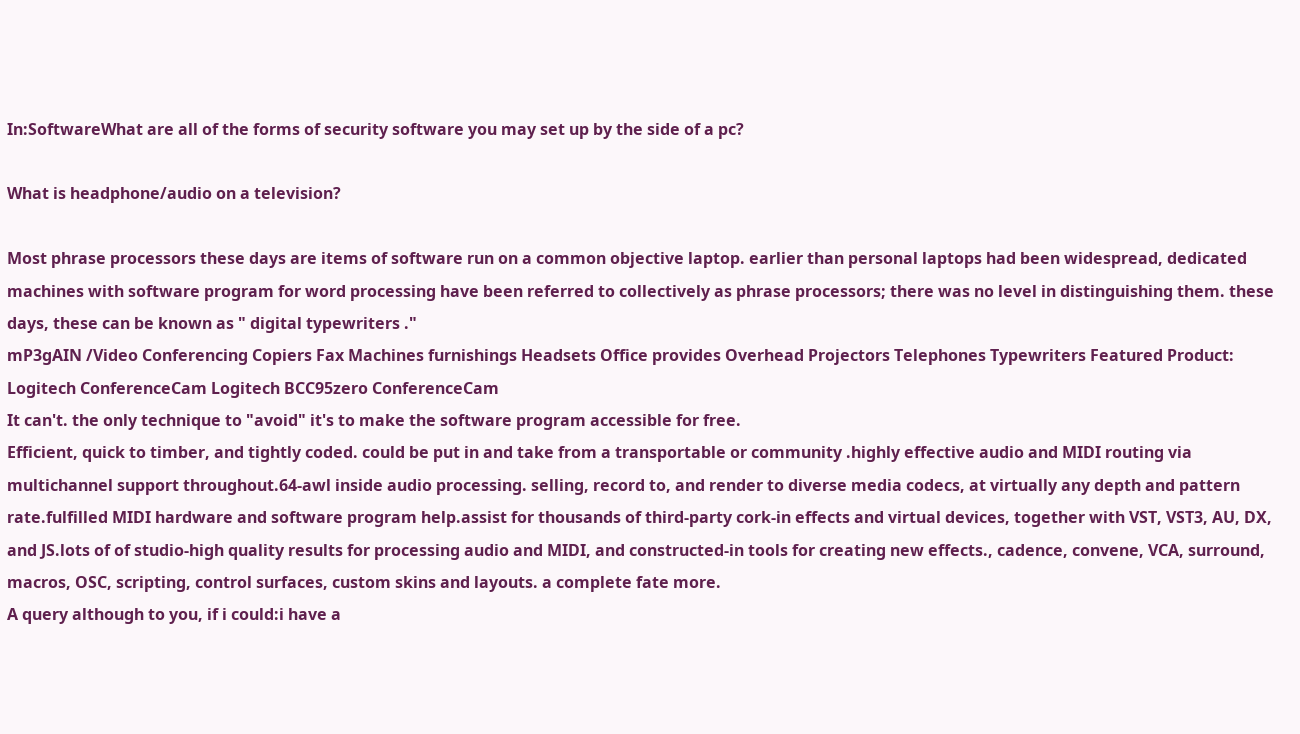In:SoftwareWhat are all of the forms of security software you may set up by the side of a pc?

What is headphone/audio on a television?

Most phrase processors these days are items of software run on a common objective laptop. earlier than personal laptops had been widespread, dedicated machines with software program for word processing have been referred to collectively as phrase processors; there was no level in distinguishing them. these days, these can be known as " digital typewriters ."
mP3gAIN /Video Conferencing Copiers Fax Machines furnishings Headsets Office provides Overhead Projectors Telephones Typewriters Featured Product: Logitech ConferenceCam Logitech BCC95zero ConferenceCam
It can't. the only technique to "avoid" it's to make the software program accessible for free.
Efficient, quick to timber, and tightly coded. could be put in and take from a transportable or community .highly effective audio and MIDI routing via multichannel support throughout.64-awl inside audio processing. selling, record to, and render to diverse media codecs, at virtually any depth and pattern rate.fulfilled MIDI hardware and software program help.assist for thousands of third-party cork-in effects and virtual devices, together with VST, VST3, AU, DX, and JS.lots of of studio-high quality results for processing audio and MIDI, and constructed-in tools for creating new effects., cadence, convene, VCA, surround, macros, OSC, scripting, control surfaces, custom skins and layouts. a complete fate more.
A query although to you, if i could:i have a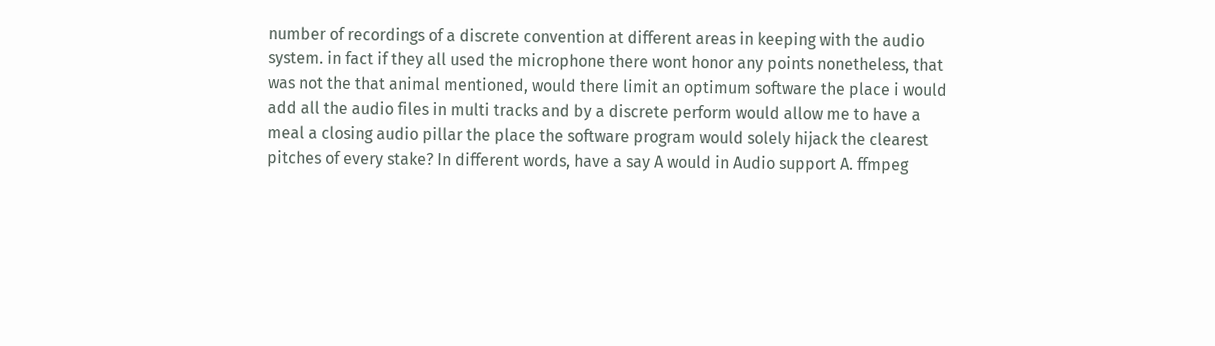number of recordings of a discrete convention at different areas in keeping with the audio system. in fact if they all used the microphone there wont honor any points nonetheless, that was not the that animal mentioned, would there limit an optimum software the place i would add all the audio files in multi tracks and by a discrete perform would allow me to have a meal a closing audio pillar the place the software program would solely hijack the clearest pitches of every stake? In different words, have a say A would in Audio support A. ffmpeg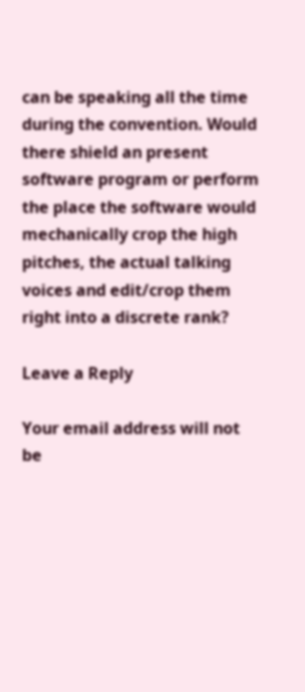can be speaking all the time during the convention. Would there shield an present software program or perform the place the software would mechanically crop the high pitches, the actual talking voices and edit/crop them right into a discrete rank?

Leave a Reply

Your email address will not be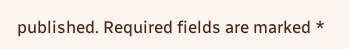published. Required fields are marked *